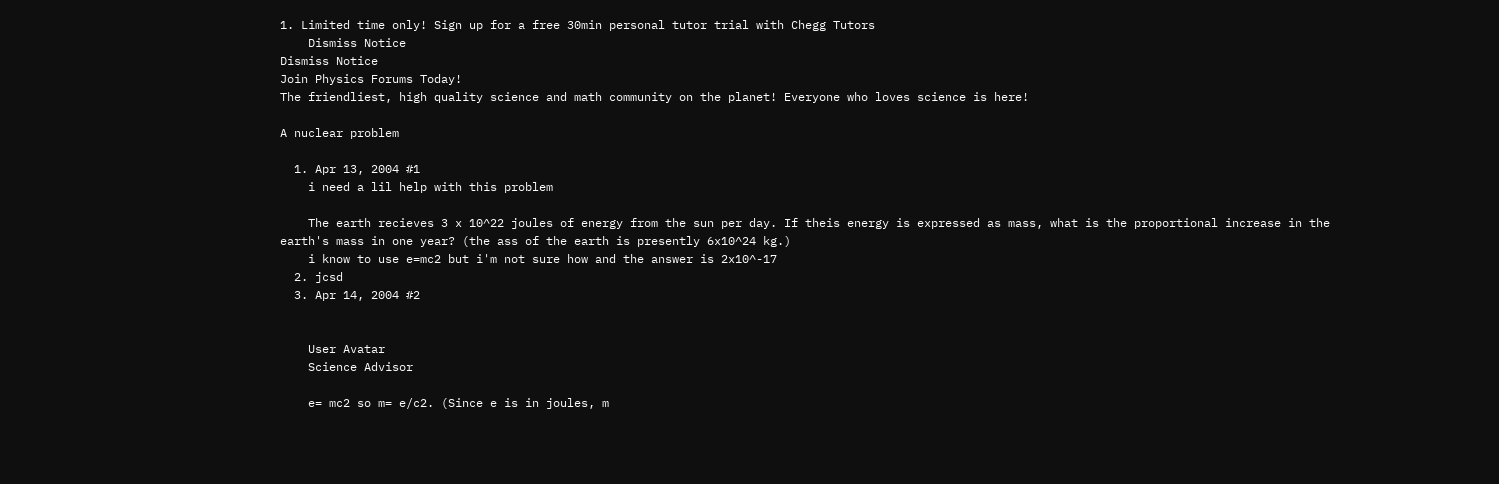1. Limited time only! Sign up for a free 30min personal tutor trial with Chegg Tutors
    Dismiss Notice
Dismiss Notice
Join Physics Forums Today!
The friendliest, high quality science and math community on the planet! Everyone who loves science is here!

A nuclear problem

  1. Apr 13, 2004 #1
    i need a lil help with this problem

    The earth recieves 3 x 10^22 joules of energy from the sun per day. If theis energy is expressed as mass, what is the proportional increase in the earth's mass in one year? (the ass of the earth is presently 6x10^24 kg.)
    i know to use e=mc2 but i'm not sure how and the answer is 2x10^-17
  2. jcsd
  3. Apr 14, 2004 #2


    User Avatar
    Science Advisor

    e= mc2 so m= e/c2. (Since e is in joules, m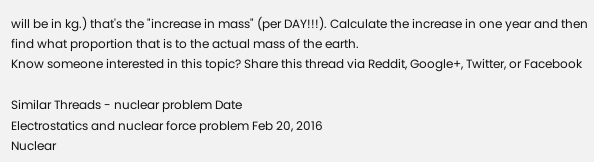will be in kg.) that's the "increase in mass" (per DAY!!!). Calculate the increase in one year and then find what proportion that is to the actual mass of the earth.
Know someone interested in this topic? Share this thread via Reddit, Google+, Twitter, or Facebook

Similar Threads - nuclear problem Date
Electrostatics and nuclear force problem Feb 20, 2016
Nuclear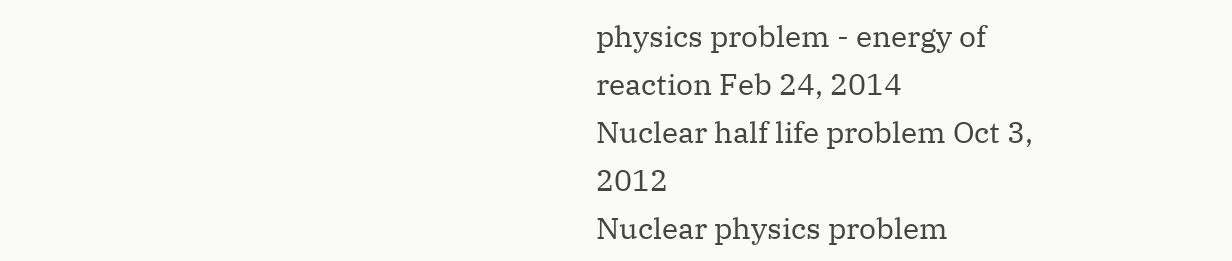physics problem - energy of reaction Feb 24, 2014
Nuclear half life problem Oct 3, 2012
Nuclear physics problem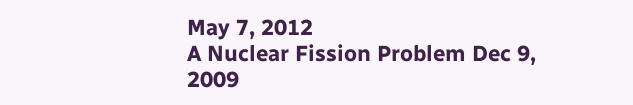May 7, 2012
A Nuclear Fission Problem Dec 9, 2009